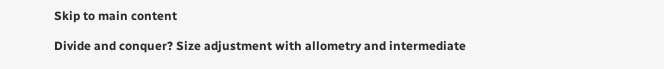Skip to main content

Divide and conquer? Size adjustment with allometry and intermediate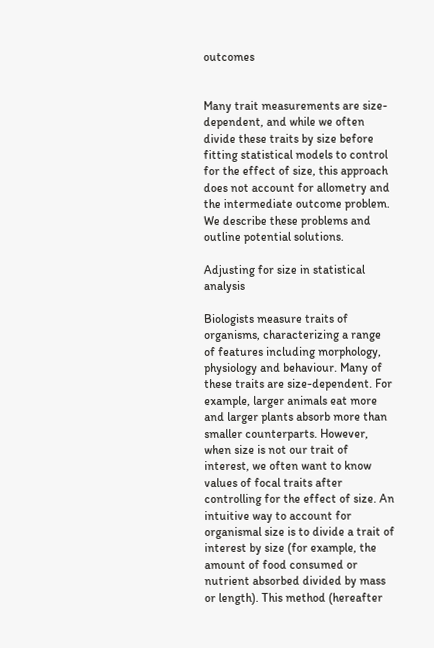outcomes


Many trait measurements are size-dependent, and while we often divide these traits by size before fitting statistical models to control for the effect of size, this approach does not account for allometry and the intermediate outcome problem. We describe these problems and outline potential solutions.

Adjusting for size in statistical analysis

Biologists measure traits of organisms, characterizing a range of features including morphology, physiology and behaviour. Many of these traits are size-dependent. For example, larger animals eat more and larger plants absorb more than smaller counterparts. However, when size is not our trait of interest, we often want to know values of focal traits after controlling for the effect of size. An intuitive way to account for organismal size is to divide a trait of interest by size (for example, the amount of food consumed or nutrient absorbed divided by mass or length). This method (hereafter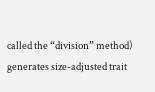called the “division” method) generates size-adjusted trait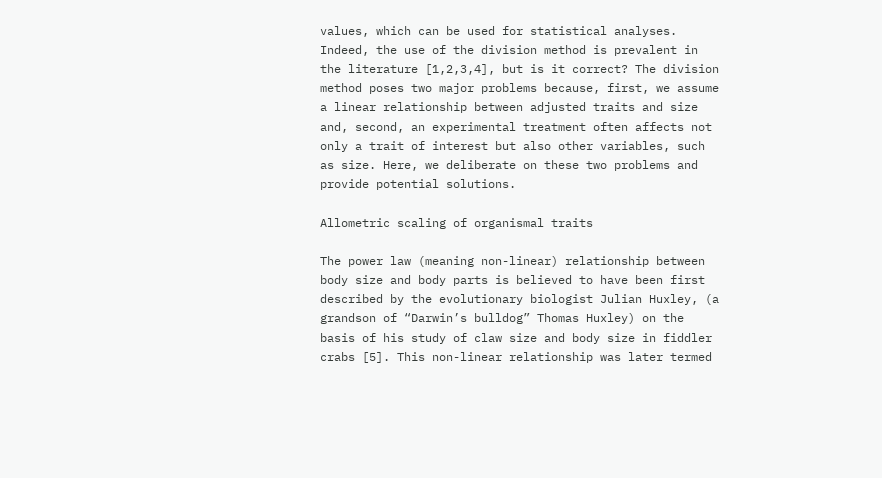values, which can be used for statistical analyses. Indeed, the use of the division method is prevalent in the literature [1,2,3,4], but is it correct? The division method poses two major problems because, first, we assume a linear relationship between adjusted traits and size and, second, an experimental treatment often affects not only a trait of interest but also other variables, such as size. Here, we deliberate on these two problems and provide potential solutions.

Allometric scaling of organismal traits

The power law (meaning non-linear) relationship between body size and body parts is believed to have been first described by the evolutionary biologist Julian Huxley, (a grandson of “Darwin’s bulldog” Thomas Huxley) on the basis of his study of claw size and body size in fiddler crabs [5]. This non-linear relationship was later termed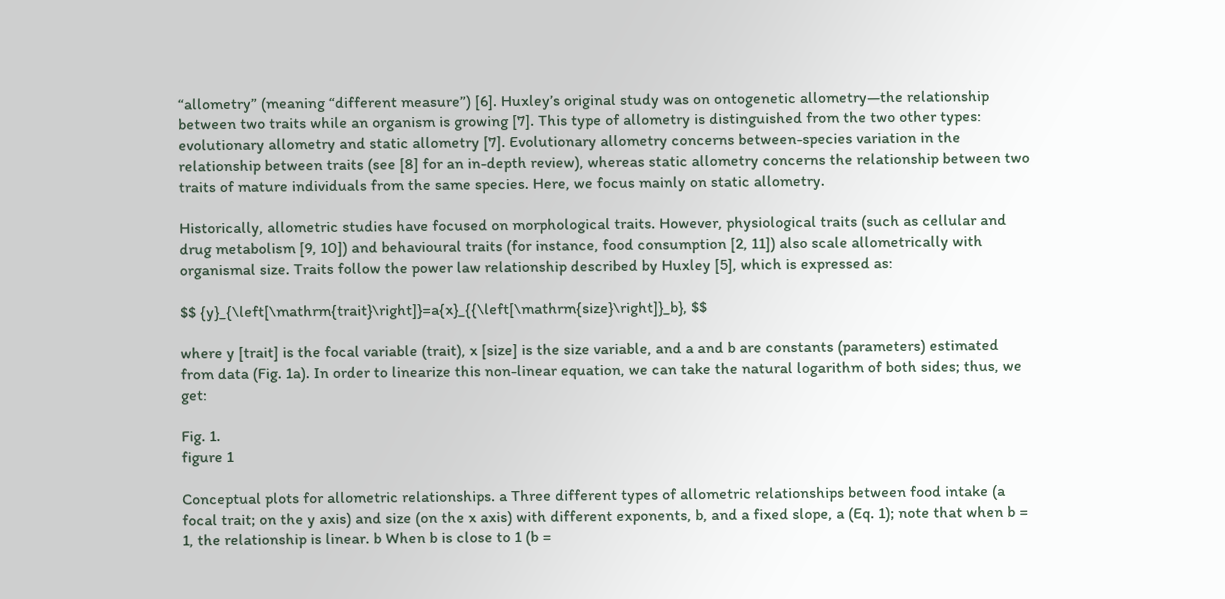“allometry” (meaning “different measure”) [6]. Huxley’s original study was on ontogenetic allometry—the relationship between two traits while an organism is growing [7]. This type of allometry is distinguished from the two other types: evolutionary allometry and static allometry [7]. Evolutionary allometry concerns between-species variation in the relationship between traits (see [8] for an in-depth review), whereas static allometry concerns the relationship between two traits of mature individuals from the same species. Here, we focus mainly on static allometry.

Historically, allometric studies have focused on morphological traits. However, physiological traits (such as cellular and drug metabolism [9, 10]) and behavioural traits (for instance, food consumption [2, 11]) also scale allometrically with organismal size. Traits follow the power law relationship described by Huxley [5], which is expressed as:

$$ {y}_{\left[\mathrm{trait}\right]}=a{x}_{{\left[\mathrm{size}\right]}_b}, $$

where y [trait] is the focal variable (trait), x [size] is the size variable, and a and b are constants (parameters) estimated from data (Fig. 1a). In order to linearize this non-linear equation, we can take the natural logarithm of both sides; thus, we get:

Fig. 1.
figure 1

Conceptual plots for allometric relationships. a Three different types of allometric relationships between food intake (a focal trait; on the y axis) and size (on the x axis) with different exponents, b, and a fixed slope, a (Eq. 1); note that when b = 1, the relationship is linear. b When b is close to 1 (b =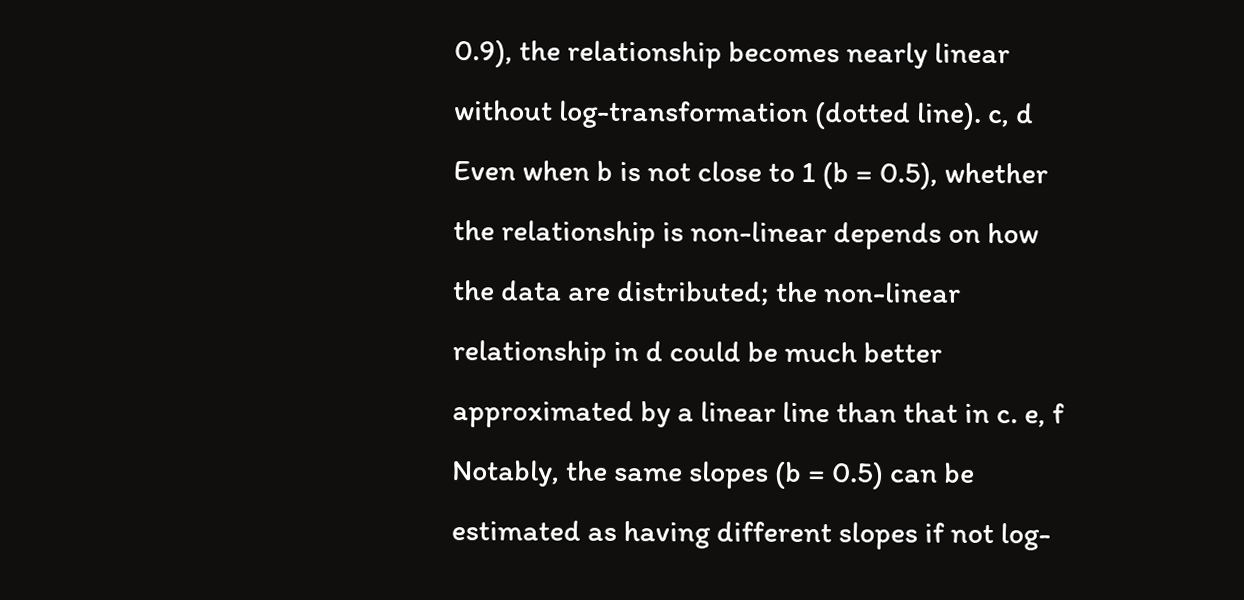0.9), the relationship becomes nearly linear without log-transformation (dotted line). c, d Even when b is not close to 1 (b = 0.5), whether the relationship is non-linear depends on how the data are distributed; the non-linear relationship in d could be much better approximated by a linear line than that in c. e, f Notably, the same slopes (b = 0.5) can be estimated as having different slopes if not log-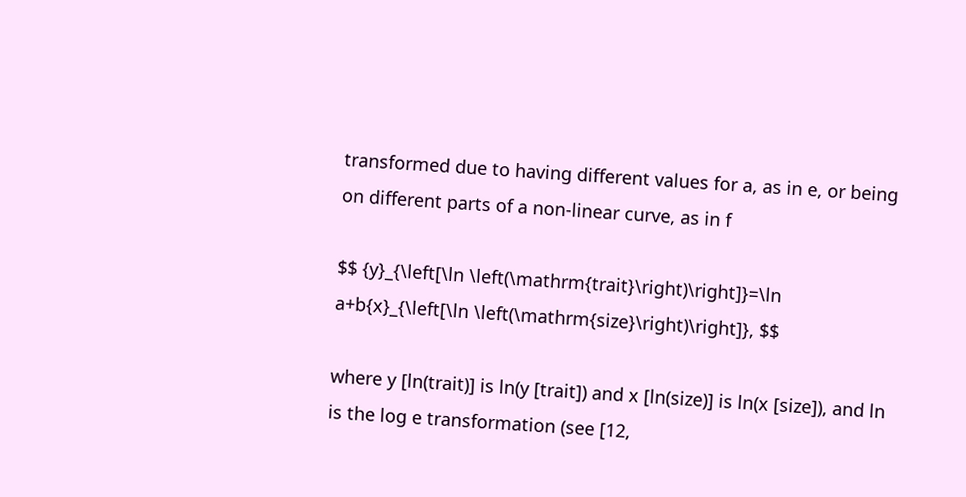transformed due to having different values for a, as in e, or being on different parts of a non-linear curve, as in f

$$ {y}_{\left[\ln \left(\mathrm{trait}\right)\right]}=\ln a+b{x}_{\left[\ln \left(\mathrm{size}\right)\right]}, $$

where y [ln(trait)] is ln(y [trait]) and x [ln(size)] is ln(x [size]), and ln is the log e transformation (see [12,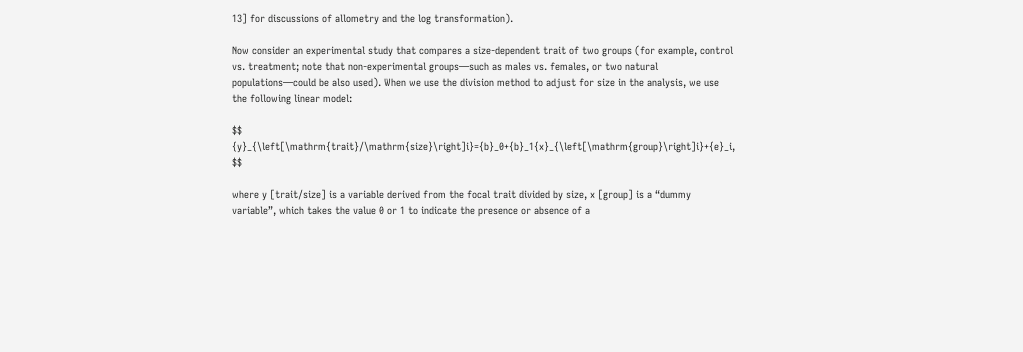13] for discussions of allometry and the log transformation).

Now consider an experimental study that compares a size-dependent trait of two groups (for example, control vs. treatment; note that non-experimental groups—such as males vs. females, or two natural populations—could be also used). When we use the division method to adjust for size in the analysis, we use the following linear model:

$$ {y}_{\left[\mathrm{trait}/\mathrm{size}\right]i}={b}_0+{b}_1{x}_{\left[\mathrm{group}\right]i}+{e}_i, $$

where y [trait/size] is a variable derived from the focal trait divided by size, x [group] is a “dummy variable”, which takes the value 0 or 1 to indicate the presence or absence of a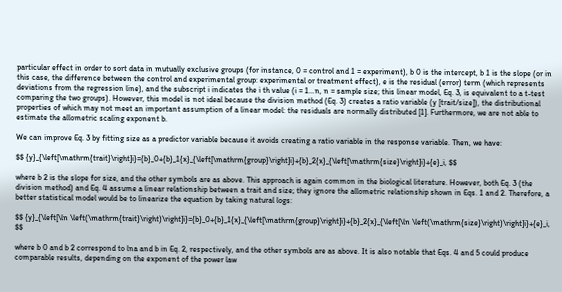particular effect in order to sort data in mutually exclusive groups (for instance, 0 = control and 1 = experiment), b 0 is the intercept, b 1 is the slope (or in this case, the difference between the control and experimental group: experimental or treatment effect), e is the residual (error) term (which represents deviations from the regression line), and the subscript i indicates the i th value (i = 1…n, n = sample size; this linear model, Eq. 3, is equivalent to a t-test comparing the two groups). However, this model is not ideal because the division method (Eq. 3) creates a ratio variable (y [trait/size]), the distributional properties of which may not meet an important assumption of a linear model: the residuals are normally distributed [1]. Furthermore, we are not able to estimate the allometric scaling exponent b.

We can improve Eq. 3 by fitting size as a predictor variable because it avoids creating a ratio variable in the response variable. Then, we have:

$$ {y}_{\left[\mathrm{trait}\right]i}={b}_0+{b}_1{x}_{\left[\mathrm{group}\right]i}+{b}_2{x}_{\left[\mathrm{size}\right]i}+{e}_i, $$

where b 2 is the slope for size, and the other symbols are as above. This approach is again common in the biological literature. However, both Eq. 3 (the division method) and Eq. 4 assume a linear relationship between a trait and size; they ignore the allometric relationship shown in Eqs. 1 and 2. Therefore, a better statistical model would be to linearize the equation by taking natural logs:

$$ {y}_{\left[\ln \left(\mathrm{trait}\right)\right]i}={b}_0+{b}_1{x}_{\left[\mathrm{group}\right]i}+{b}_2{x}_{\left[\ln \left(\mathrm{size}\right)\right]i}+{e}_i, $$

where b 0 and b 2 correspond to lna and b in Eq. 2, respectively, and the other symbols are as above. It is also notable that Eqs. 4 and 5 could produce comparable results, depending on the exponent of the power law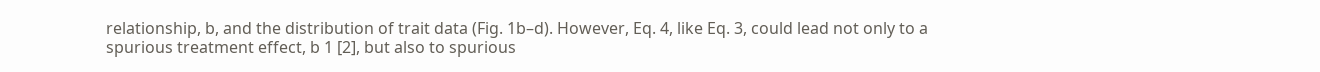relationship, b, and the distribution of trait data (Fig. 1b–d). However, Eq. 4, like Eq. 3, could lead not only to a spurious treatment effect, b 1 [2], but also to spurious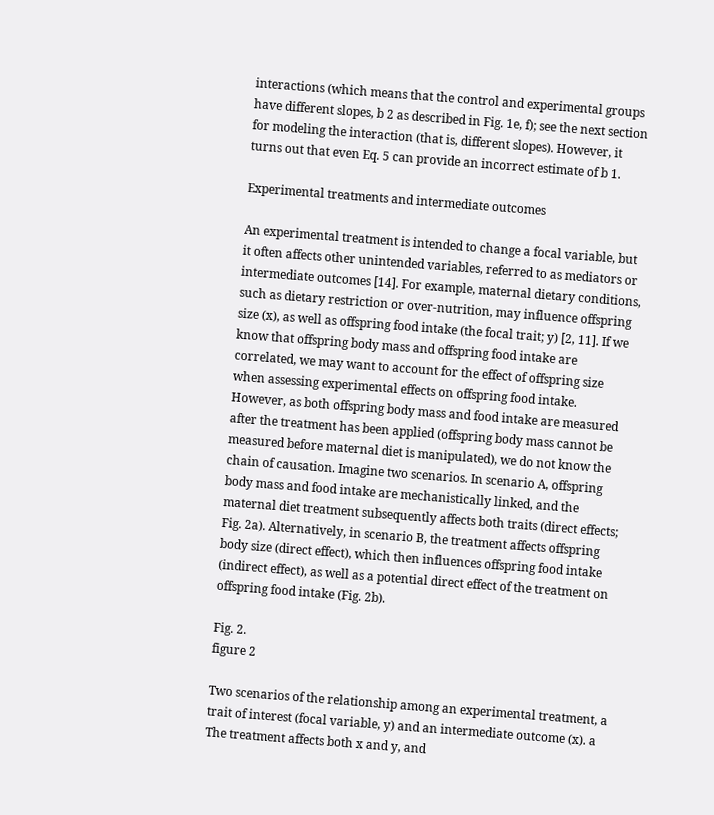interactions (which means that the control and experimental groups have different slopes, b 2 as described in Fig. 1e, f); see the next section for modeling the interaction (that is, different slopes). However, it turns out that even Eq. 5 can provide an incorrect estimate of b 1.

Experimental treatments and intermediate outcomes

An experimental treatment is intended to change a focal variable, but it often affects other unintended variables, referred to as mediators or intermediate outcomes [14]. For example, maternal dietary conditions, such as dietary restriction or over-nutrition, may influence offspring size (x), as well as offspring food intake (the focal trait; y) [2, 11]. If we know that offspring body mass and offspring food intake are correlated, we may want to account for the effect of offspring size when assessing experimental effects on offspring food intake. However, as both offspring body mass and food intake are measured after the treatment has been applied (offspring body mass cannot be measured before maternal diet is manipulated), we do not know the chain of causation. Imagine two scenarios. In scenario A, offspring body mass and food intake are mechanistically linked, and the maternal diet treatment subsequently affects both traits (direct effects; Fig. 2a). Alternatively, in scenario B, the treatment affects offspring body size (direct effect), which then influences offspring food intake (indirect effect), as well as a potential direct effect of the treatment on offspring food intake (Fig. 2b).

Fig. 2.
figure 2

Two scenarios of the relationship among an experimental treatment, a trait of interest (focal variable, y) and an intermediate outcome (x). a The treatment affects both x and y, and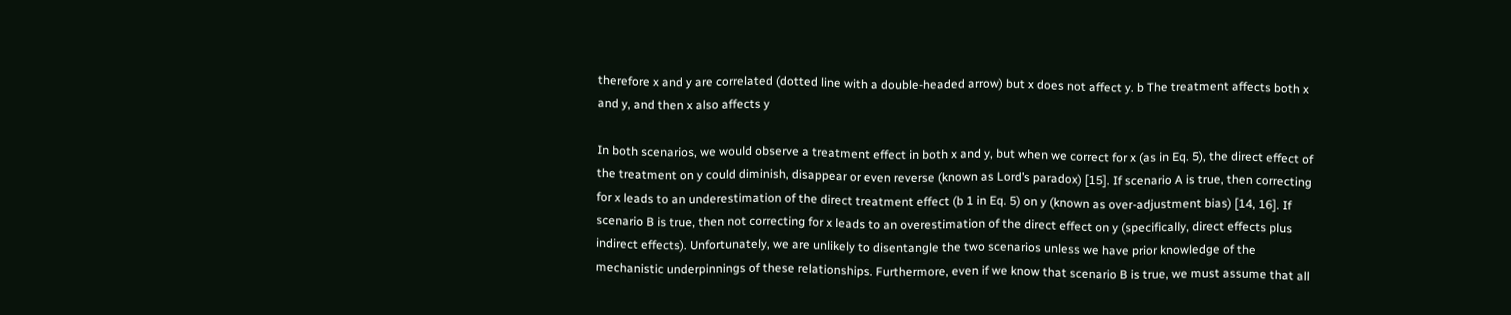therefore x and y are correlated (dotted line with a double-headed arrow) but x does not affect y. b The treatment affects both x and y, and then x also affects y

In both scenarios, we would observe a treatment effect in both x and y, but when we correct for x (as in Eq. 5), the direct effect of the treatment on y could diminish, disappear or even reverse (known as Lord’s paradox) [15]. If scenario A is true, then correcting for x leads to an underestimation of the direct treatment effect (b 1 in Eq. 5) on y (known as over-adjustment bias) [14, 16]. If scenario B is true, then not correcting for x leads to an overestimation of the direct effect on y (specifically, direct effects plus indirect effects). Unfortunately, we are unlikely to disentangle the two scenarios unless we have prior knowledge of the mechanistic underpinnings of these relationships. Furthermore, even if we know that scenario B is true, we must assume that all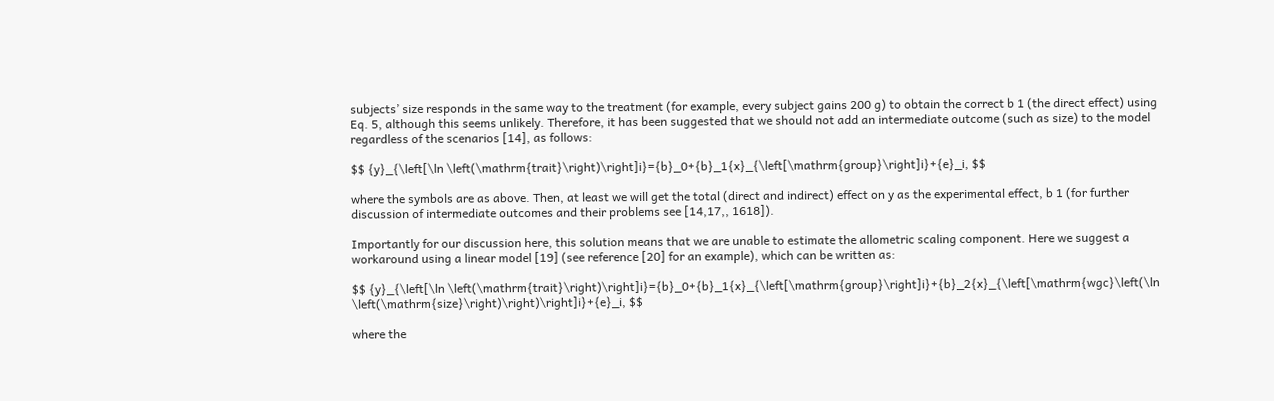subjects’ size responds in the same way to the treatment (for example, every subject gains 200 g) to obtain the correct b 1 (the direct effect) using Eq. 5, although this seems unlikely. Therefore, it has been suggested that we should not add an intermediate outcome (such as size) to the model regardless of the scenarios [14], as follows:

$$ {y}_{\left[\ln \left(\mathrm{trait}\right)\right]i}={b}_0+{b}_1{x}_{\left[\mathrm{group}\right]i}+{e}_i, $$

where the symbols are as above. Then, at least we will get the total (direct and indirect) effect on y as the experimental effect, b 1 (for further discussion of intermediate outcomes and their problems see [14,17,, 1618]).

Importantly for our discussion here, this solution means that we are unable to estimate the allometric scaling component. Here we suggest a workaround using a linear model [19] (see reference [20] for an example), which can be written as:

$$ {y}_{\left[\ln \left(\mathrm{trait}\right)\right]i}={b}_0+{b}_1{x}_{\left[\mathrm{group}\right]i}+{b}_2{x}_{\left[\mathrm{wgc}\left(\ln \left(\mathrm{size}\right)\right)\right]i}+{e}_i, $$

where the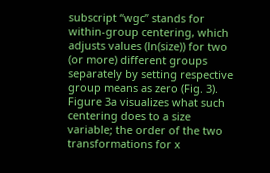subscript “wgc” stands for within-group centering, which adjusts values (ln(size)) for two (or more) different groups separately by setting respective group means as zero (Fig. 3). Figure 3a visualizes what such centering does to a size variable; the order of the two transformations for x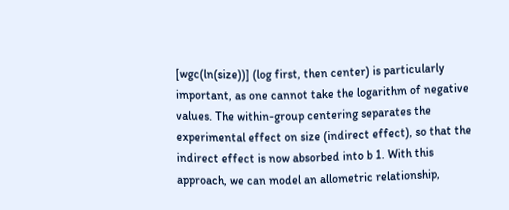[wgc(ln(size))] (log first, then center) is particularly important, as one cannot take the logarithm of negative values. The within-group centering separates the experimental effect on size (indirect effect), so that the indirect effect is now absorbed into b 1. With this approach, we can model an allometric relationship,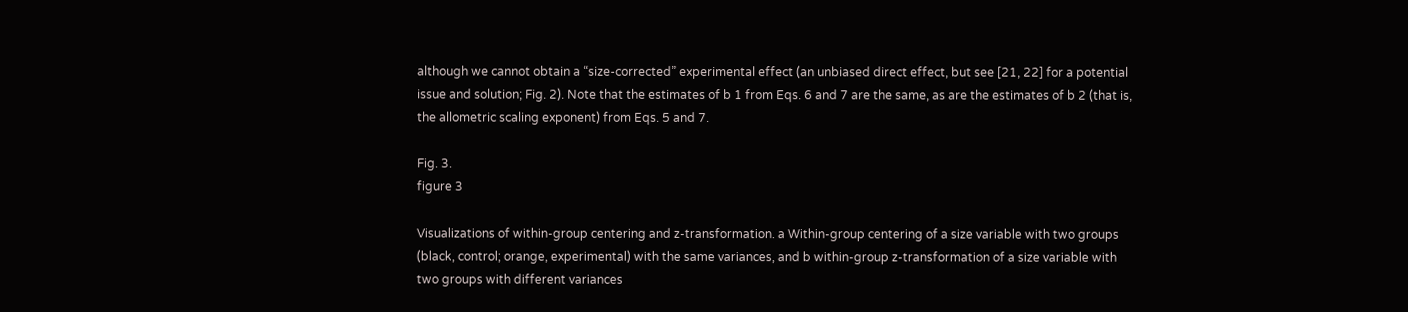although we cannot obtain a “size-corrected” experimental effect (an unbiased direct effect, but see [21, 22] for a potential issue and solution; Fig. 2). Note that the estimates of b 1 from Eqs. 6 and 7 are the same, as are the estimates of b 2 (that is, the allometric scaling exponent) from Eqs. 5 and 7.

Fig. 3.
figure 3

Visualizations of within-group centering and z-transformation. a Within-group centering of a size variable with two groups (black, control; orange, experimental) with the same variances, and b within-group z-transformation of a size variable with two groups with different variances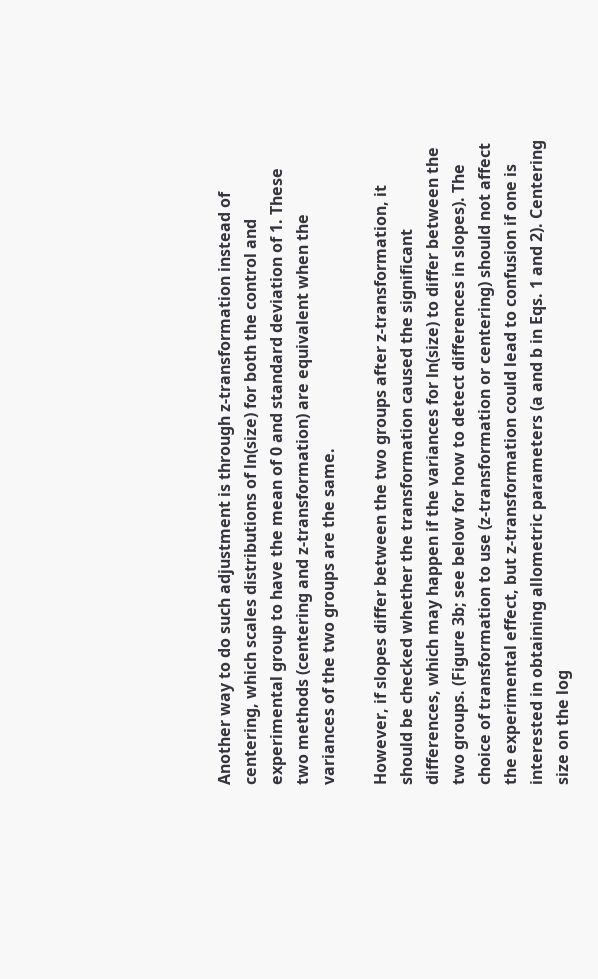Another way to do such adjustment is through z-transformation instead of centering, which scales distributions of ln(size) for both the control and experimental group to have the mean of 0 and standard deviation of 1. These two methods (centering and z-transformation) are equivalent when the variances of the two groups are the same.

However, if slopes differ between the two groups after z-transformation, it should be checked whether the transformation caused the significant differences, which may happen if the variances for ln(size) to differ between the two groups. (Figure 3b; see below for how to detect differences in slopes). The choice of transformation to use (z-transformation or centering) should not affect the experimental effect, but z-transformation could lead to confusion if one is interested in obtaining allometric parameters (a and b in Eqs. 1 and 2). Centering size on the log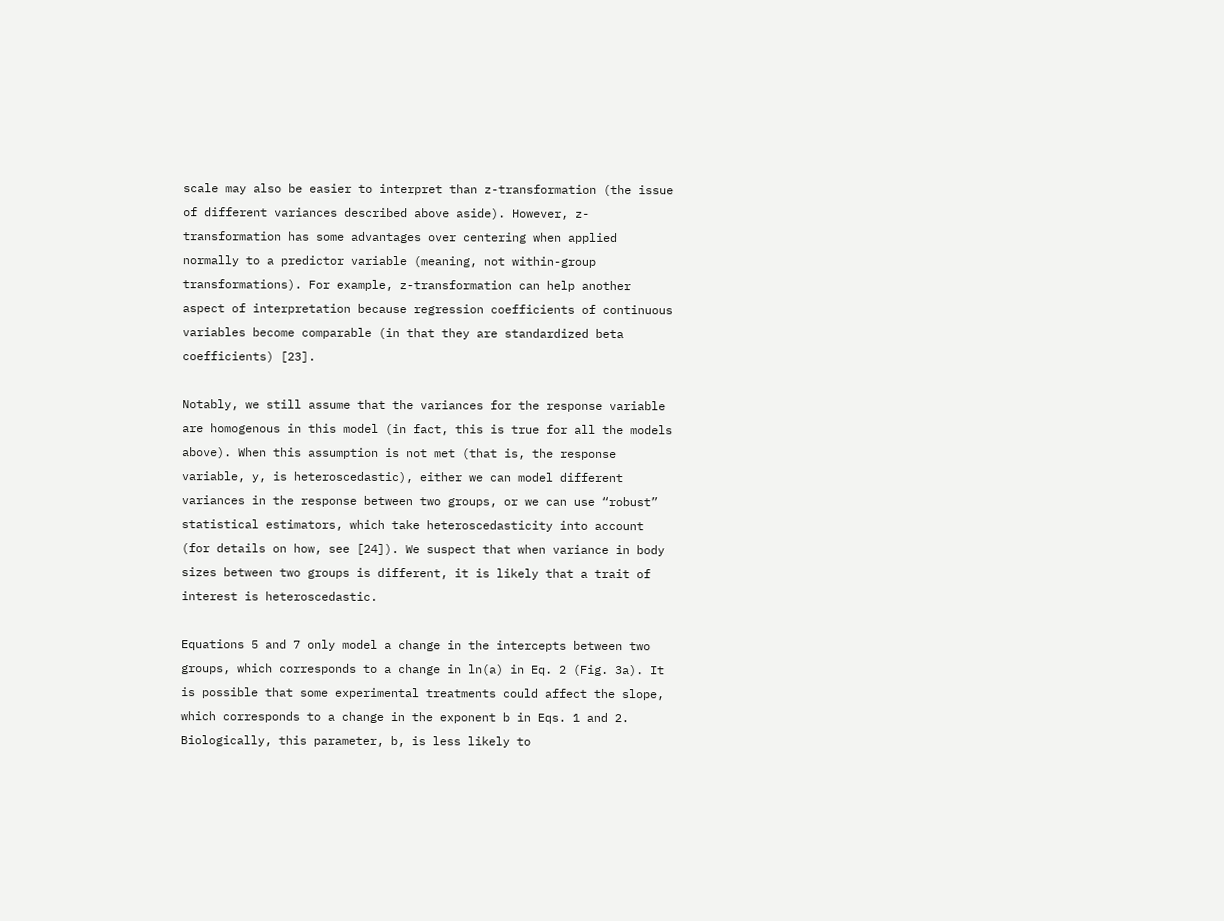scale may also be easier to interpret than z-transformation (the issue of different variances described above aside). However, z-transformation has some advantages over centering when applied normally to a predictor variable (meaning, not within-group transformations). For example, z-transformation can help another aspect of interpretation because regression coefficients of continuous variables become comparable (in that they are standardized beta coefficients) [23].

Notably, we still assume that the variances for the response variable are homogenous in this model (in fact, this is true for all the models above). When this assumption is not met (that is, the response variable, y, is heteroscedastic), either we can model different variances in the response between two groups, or we can use “robust” statistical estimators, which take heteroscedasticity into account (for details on how, see [24]). We suspect that when variance in body sizes between two groups is different, it is likely that a trait of interest is heteroscedastic.

Equations 5 and 7 only model a change in the intercepts between two groups, which corresponds to a change in ln(a) in Eq. 2 (Fig. 3a). It is possible that some experimental treatments could affect the slope, which corresponds to a change in the exponent b in Eqs. 1 and 2. Biologically, this parameter, b, is less likely to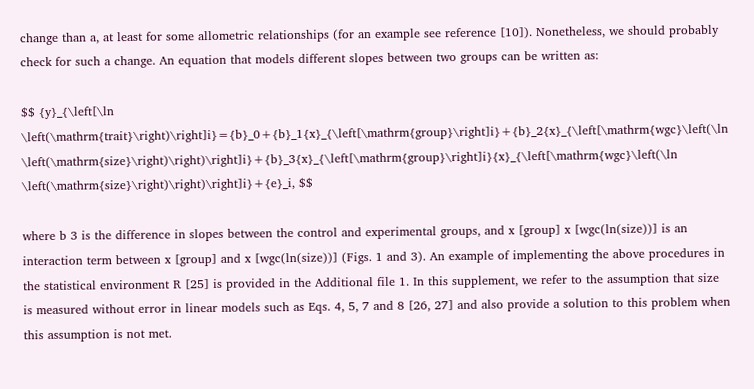change than a, at least for some allometric relationships (for an example see reference [10]). Nonetheless, we should probably check for such a change. An equation that models different slopes between two groups can be written as:

$$ {y}_{\left[\ln \left(\mathrm{trait}\right)\right]i}={b}_0+{b}_1{x}_{\left[\mathrm{group}\right]i}+{b}_2{x}_{\left[\mathrm{wgc}\left(\ln \left(\mathrm{size}\right)\right)\right]i}+{b}_3{x}_{\left[\mathrm{group}\right]i}{x}_{\left[\mathrm{wgc}\left(\ln \left(\mathrm{size}\right)\right)\right]i}+{e}_i, $$

where b 3 is the difference in slopes between the control and experimental groups, and x [group] x [wgc(ln(size))] is an interaction term between x [group] and x [wgc(ln(size))] (Figs. 1 and 3). An example of implementing the above procedures in the statistical environment R [25] is provided in the Additional file 1. In this supplement, we refer to the assumption that size is measured without error in linear models such as Eqs. 4, 5, 7 and 8 [26, 27] and also provide a solution to this problem when this assumption is not met.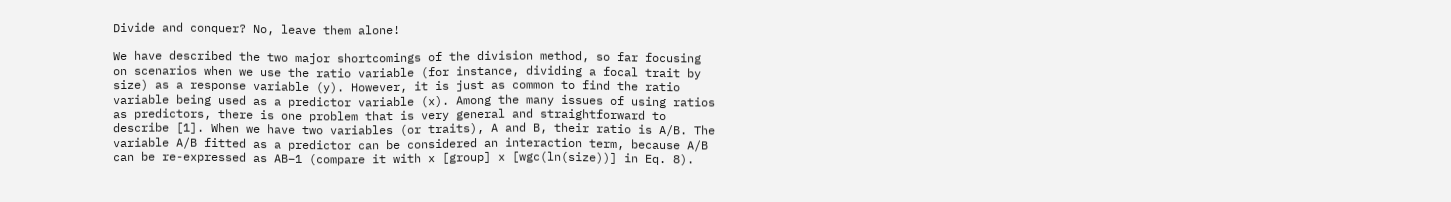Divide and conquer? No, leave them alone!

We have described the two major shortcomings of the division method, so far focusing on scenarios when we use the ratio variable (for instance, dividing a focal trait by size) as a response variable (y). However, it is just as common to find the ratio variable being used as a predictor variable (x). Among the many issues of using ratios as predictors, there is one problem that is very general and straightforward to describe [1]. When we have two variables (or traits), A and B, their ratio is A/B. The variable A/B fitted as a predictor can be considered an interaction term, because A/B can be re-expressed as AB−1 (compare it with x [group] x [wgc(ln(size))] in Eq. 8).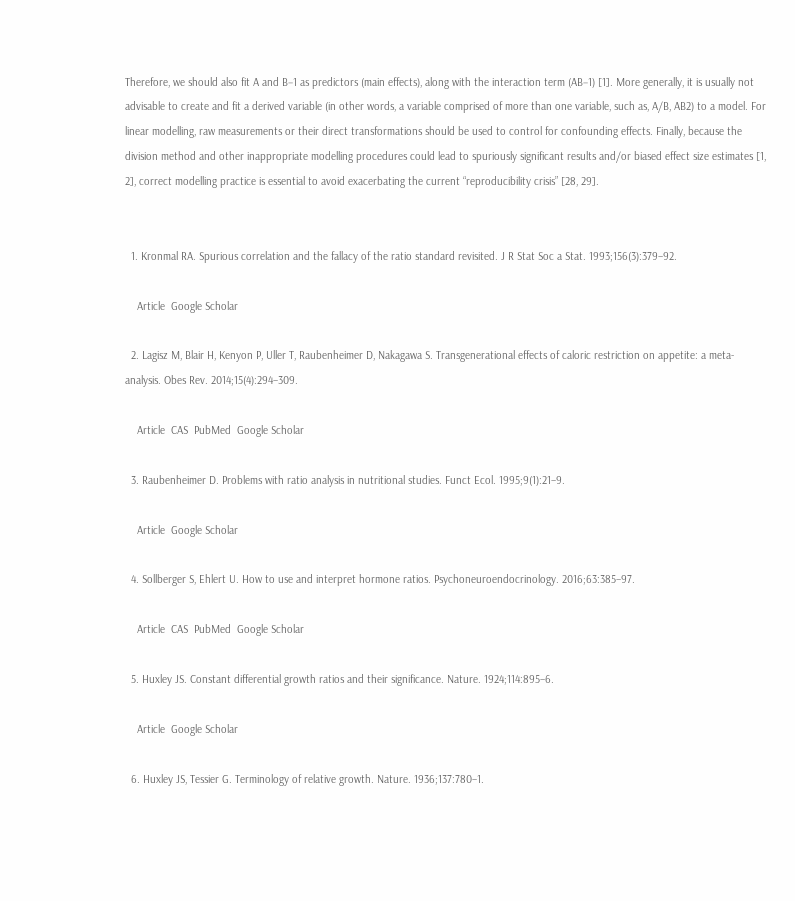Therefore, we should also fit A and B−1 as predictors (main effects), along with the interaction term (AB−1) [1]. More generally, it is usually not advisable to create and fit a derived variable (in other words, a variable comprised of more than one variable, such as, A/B, AB2) to a model. For linear modelling, raw measurements or their direct transformations should be used to control for confounding effects. Finally, because the division method and other inappropriate modelling procedures could lead to spuriously significant results and/or biased effect size estimates [1, 2], correct modelling practice is essential to avoid exacerbating the current “reproducibility crisis” [28, 29].


  1. Kronmal RA. Spurious correlation and the fallacy of the ratio standard revisited. J R Stat Soc a Stat. 1993;156(3):379–92.

    Article  Google Scholar

  2. Lagisz M, Blair H, Kenyon P, Uller T, Raubenheimer D, Nakagawa S. Transgenerational effects of caloric restriction on appetite: a meta-analysis. Obes Rev. 2014;15(4):294–309.

    Article  CAS  PubMed  Google Scholar

  3. Raubenheimer D. Problems with ratio analysis in nutritional studies. Funct Ecol. 1995;9(1):21–9.

    Article  Google Scholar

  4. Sollberger S, Ehlert U. How to use and interpret hormone ratios. Psychoneuroendocrinology. 2016;63:385–97.

    Article  CAS  PubMed  Google Scholar

  5. Huxley JS. Constant differential growth ratios and their significance. Nature. 1924;114:895–6.

    Article  Google Scholar

  6. Huxley JS, Tessier G. Terminology of relative growth. Nature. 1936;137:780–1.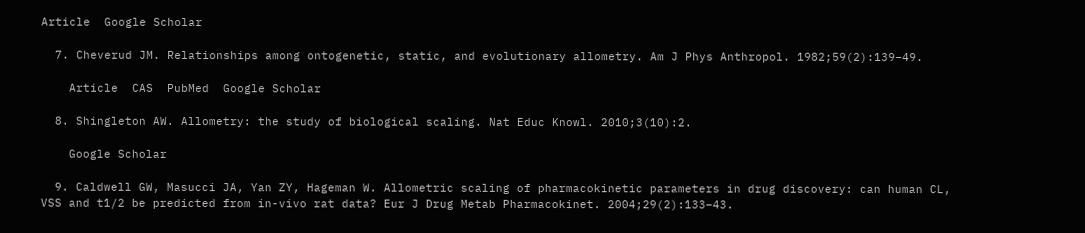Article  Google Scholar

  7. Cheverud JM. Relationships among ontogenetic, static, and evolutionary allometry. Am J Phys Anthropol. 1982;59(2):139–49.

    Article  CAS  PubMed  Google Scholar

  8. Shingleton AW. Allometry: the study of biological scaling. Nat Educ Knowl. 2010;3(10):2.

    Google Scholar

  9. Caldwell GW, Masucci JA, Yan ZY, Hageman W. Allometric scaling of pharmacokinetic parameters in drug discovery: can human CL, VSS and t1/2 be predicted from in-vivo rat data? Eur J Drug Metab Pharmacokinet. 2004;29(2):133–43.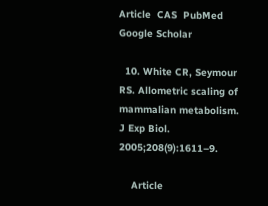Article  CAS  PubMed  Google Scholar

  10. White CR, Seymour RS. Allometric scaling of mammalian metabolism. J Exp Biol. 2005;208(9):1611–9.

    Article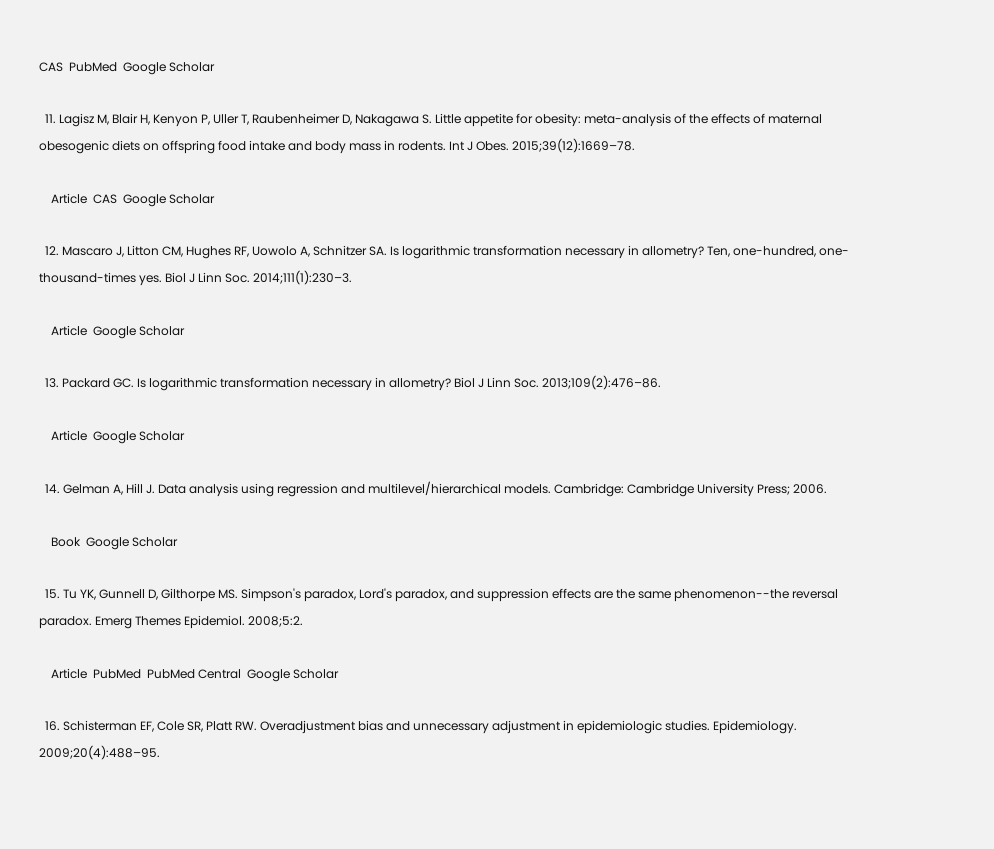CAS  PubMed  Google Scholar

  11. Lagisz M, Blair H, Kenyon P, Uller T, Raubenheimer D, Nakagawa S. Little appetite for obesity: meta-analysis of the effects of maternal obesogenic diets on offspring food intake and body mass in rodents. Int J Obes. 2015;39(12):1669–78.

    Article  CAS  Google Scholar

  12. Mascaro J, Litton CM, Hughes RF, Uowolo A, Schnitzer SA. Is logarithmic transformation necessary in allometry? Ten, one-hundred, one-thousand-times yes. Biol J Linn Soc. 2014;111(1):230–3.

    Article  Google Scholar

  13. Packard GC. Is logarithmic transformation necessary in allometry? Biol J Linn Soc. 2013;109(2):476–86.

    Article  Google Scholar

  14. Gelman A, Hill J. Data analysis using regression and multilevel/hierarchical models. Cambridge: Cambridge University Press; 2006.

    Book  Google Scholar

  15. Tu YK, Gunnell D, Gilthorpe MS. Simpson's paradox, Lord's paradox, and suppression effects are the same phenomenon--the reversal paradox. Emerg Themes Epidemiol. 2008;5:2.

    Article  PubMed  PubMed Central  Google Scholar

  16. Schisterman EF, Cole SR, Platt RW. Overadjustment bias and unnecessary adjustment in epidemiologic studies. Epidemiology. 2009;20(4):488–95.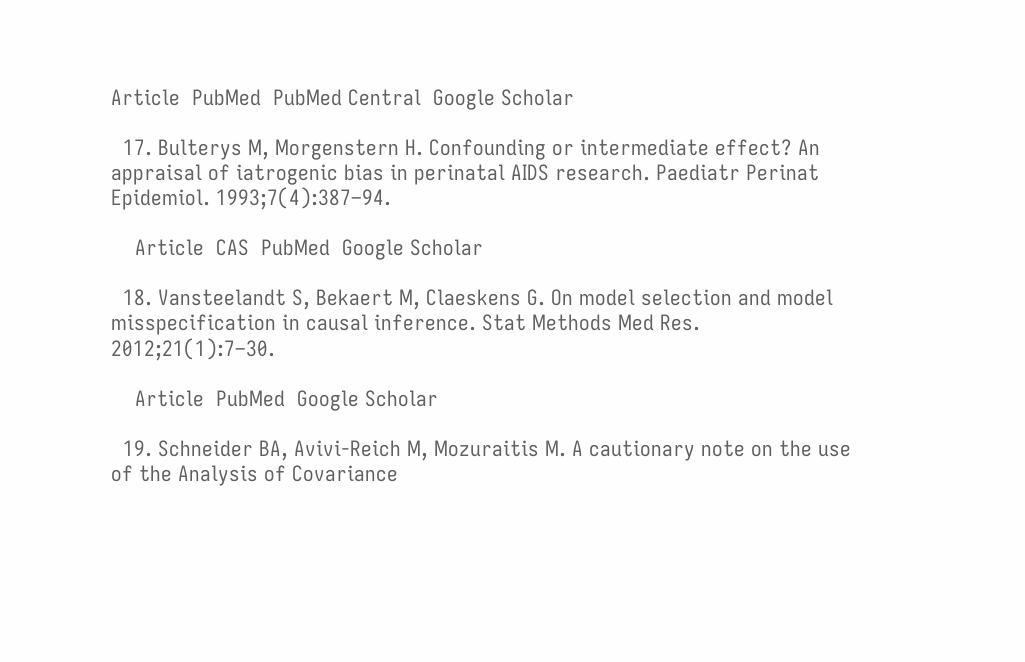Article  PubMed  PubMed Central  Google Scholar

  17. Bulterys M, Morgenstern H. Confounding or intermediate effect? An appraisal of iatrogenic bias in perinatal AIDS research. Paediatr Perinat Epidemiol. 1993;7(4):387–94.

    Article  CAS  PubMed  Google Scholar

  18. Vansteelandt S, Bekaert M, Claeskens G. On model selection and model misspecification in causal inference. Stat Methods Med Res. 2012;21(1):7–30.

    Article  PubMed  Google Scholar

  19. Schneider BA, Avivi-Reich M, Mozuraitis M. A cautionary note on the use of the Analysis of Covariance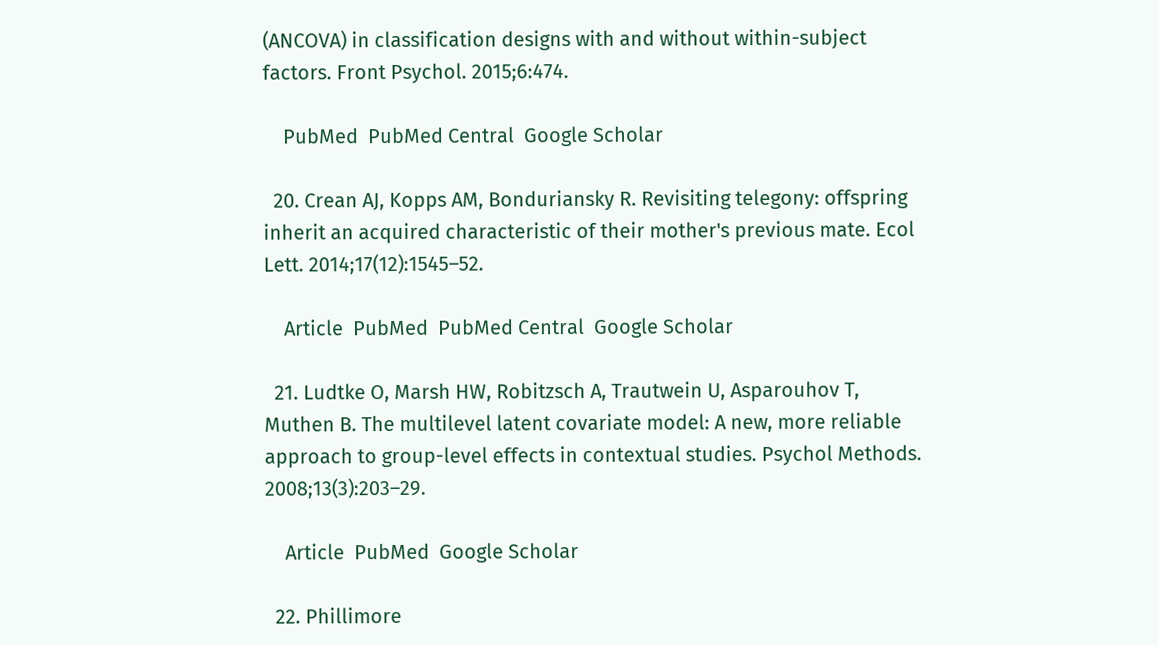(ANCOVA) in classification designs with and without within-subject factors. Front Psychol. 2015;6:474.

    PubMed  PubMed Central  Google Scholar

  20. Crean AJ, Kopps AM, Bonduriansky R. Revisiting telegony: offspring inherit an acquired characteristic of their mother's previous mate. Ecol Lett. 2014;17(12):1545–52.

    Article  PubMed  PubMed Central  Google Scholar

  21. Ludtke O, Marsh HW, Robitzsch A, Trautwein U, Asparouhov T, Muthen B. The multilevel latent covariate model: A new, more reliable approach to group-level effects in contextual studies. Psychol Methods. 2008;13(3):203–29.

    Article  PubMed  Google Scholar

  22. Phillimore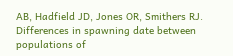AB, Hadfield JD, Jones OR, Smithers RJ. Differences in spawning date between populations of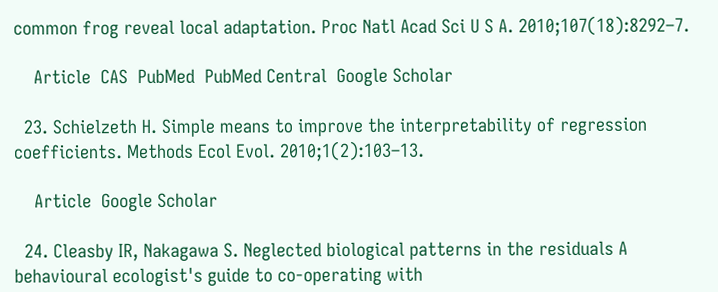common frog reveal local adaptation. Proc Natl Acad Sci U S A. 2010;107(18):8292–7.

    Article  CAS  PubMed  PubMed Central  Google Scholar

  23. Schielzeth H. Simple means to improve the interpretability of regression coefficients. Methods Ecol Evol. 2010;1(2):103–13.

    Article  Google Scholar

  24. Cleasby IR, Nakagawa S. Neglected biological patterns in the residuals A behavioural ecologist's guide to co-operating with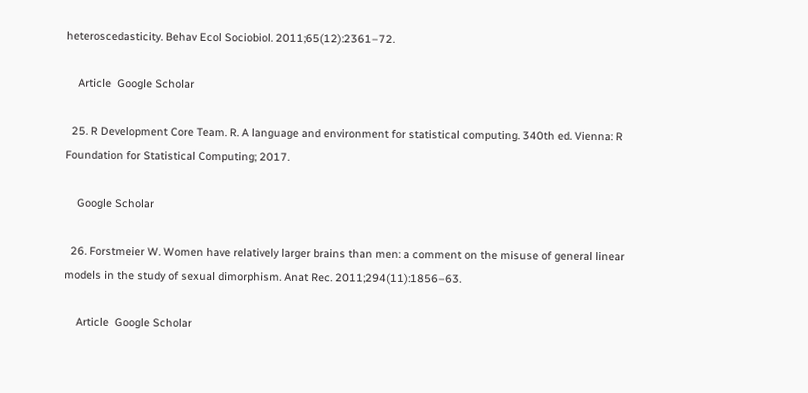heteroscedasticity. Behav Ecol Sociobiol. 2011;65(12):2361–72.

    Article  Google Scholar

  25. R Development Core Team. R. A language and environment for statistical computing. 340th ed. Vienna: R Foundation for Statistical Computing; 2017.

    Google Scholar

  26. Forstmeier W. Women have relatively larger brains than men: a comment on the misuse of general linear models in the study of sexual dimorphism. Anat Rec. 2011;294(11):1856–63.

    Article  Google Scholar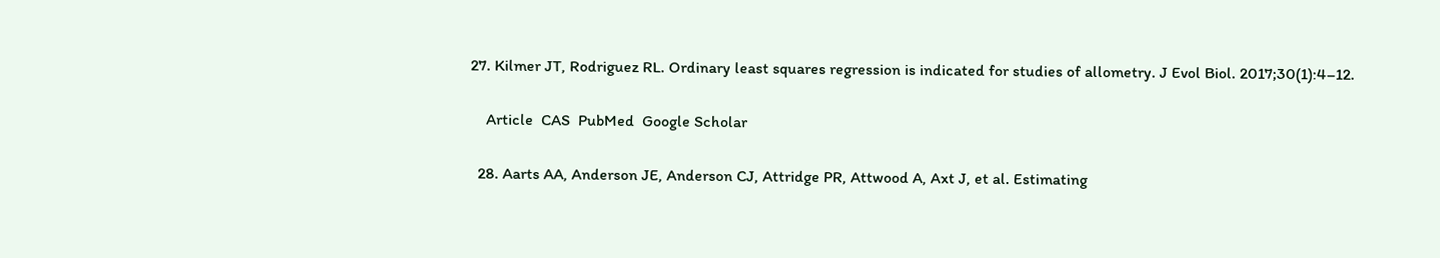27. Kilmer JT, Rodriguez RL. Ordinary least squares regression is indicated for studies of allometry. J Evol Biol. 2017;30(1):4–12.

    Article  CAS  PubMed  Google Scholar

  28. Aarts AA, Anderson JE, Anderson CJ, Attridge PR, Attwood A, Axt J, et al. Estimating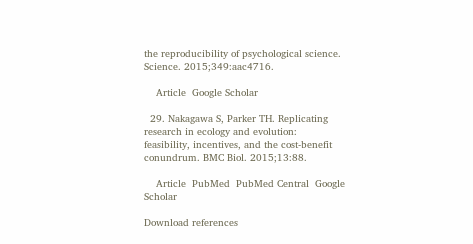the reproducibility of psychological science. Science. 2015;349:aac4716.

    Article  Google Scholar

  29. Nakagawa S, Parker TH. Replicating research in ecology and evolution: feasibility, incentives, and the cost-benefit conundrum. BMC Biol. 2015;13:88.

    Article  PubMed  PubMed Central  Google Scholar

Download references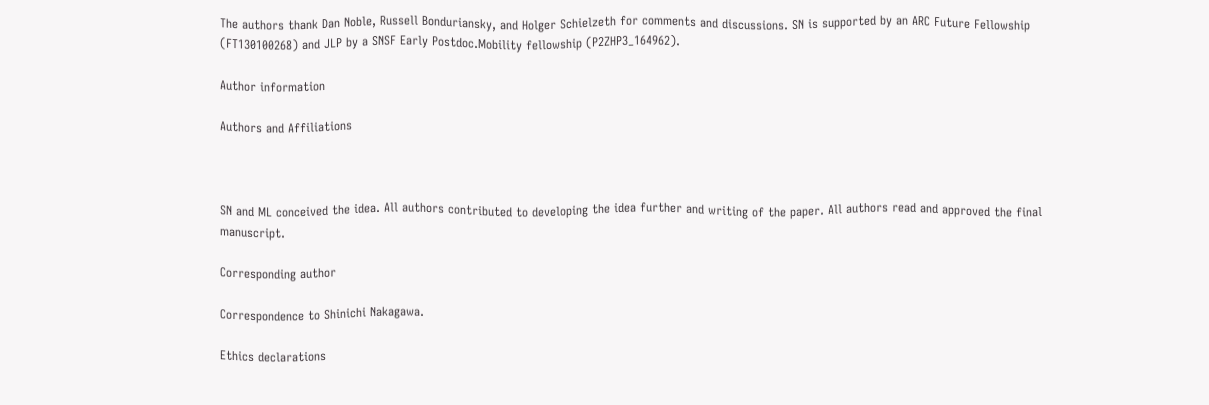The authors thank Dan Noble, Russell Bonduriansky, and Holger Schielzeth for comments and discussions. SN is supported by an ARC Future Fellowship (FT130100268) and JLP by a SNSF Early Postdoc.Mobility fellowship (P2ZHP3_164962).

Author information

Authors and Affiliations



SN and ML conceived the idea. All authors contributed to developing the idea further and writing of the paper. All authors read and approved the final manuscript.

Corresponding author

Correspondence to Shinichi Nakagawa.

Ethics declarations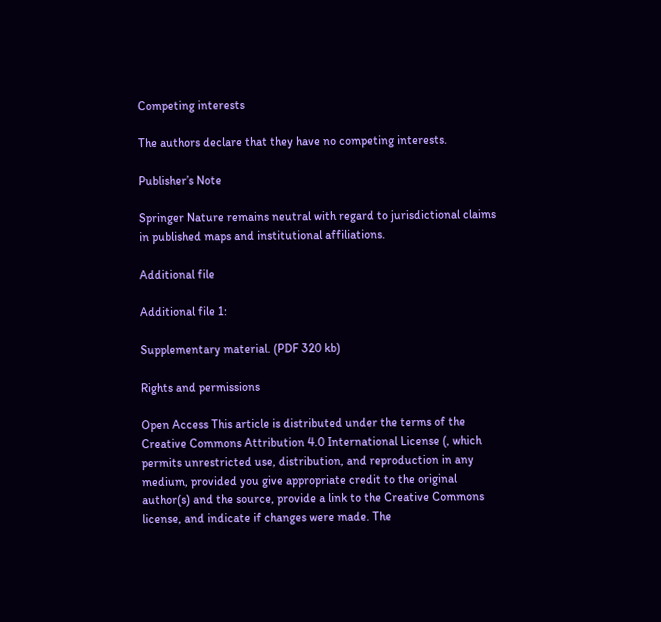Competing interests

The authors declare that they have no competing interests.

Publisher’s Note

Springer Nature remains neutral with regard to jurisdictional claims in published maps and institutional affiliations.

Additional file

Additional file 1:

Supplementary material. (PDF 320 kb)

Rights and permissions

Open Access This article is distributed under the terms of the Creative Commons Attribution 4.0 International License (, which permits unrestricted use, distribution, and reproduction in any medium, provided you give appropriate credit to the original author(s) and the source, provide a link to the Creative Commons license, and indicate if changes were made. The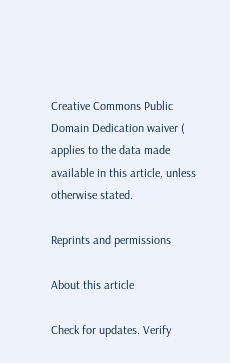Creative Commons Public Domain Dedication waiver ( applies to the data made available in this article, unless otherwise stated.

Reprints and permissions

About this article

Check for updates. Verify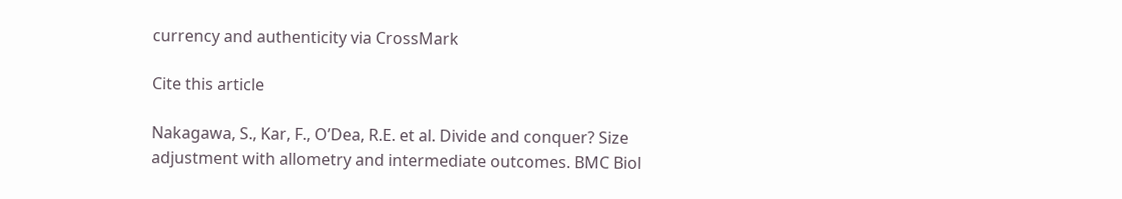currency and authenticity via CrossMark

Cite this article

Nakagawa, S., Kar, F., O’Dea, R.E. et al. Divide and conquer? Size adjustment with allometry and intermediate outcomes. BMC Biol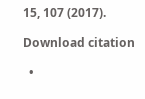15, 107 (2017).

Download citation

  •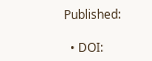Published:

  • DOI: